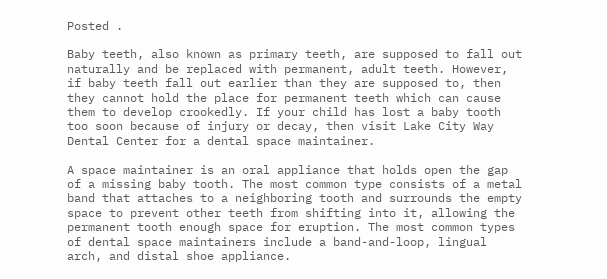Posted .

Baby teeth, also known as primary teeth, are supposed to fall out naturally and be replaced with permanent, adult teeth. However, if baby teeth fall out earlier than they are supposed to, then they cannot hold the place for permanent teeth which can cause them to develop crookedly. If your child has lost a baby tooth too soon because of injury or decay, then visit Lake City Way Dental Center for a dental space maintainer.

A space maintainer is an oral appliance that holds open the gap of a missing baby tooth. The most common type consists of a metal band that attaches to a neighboring tooth and surrounds the empty space to prevent other teeth from shifting into it, allowing the permanent tooth enough space for eruption. The most common types of dental space maintainers include a band-and-loop, lingual arch, and distal shoe appliance.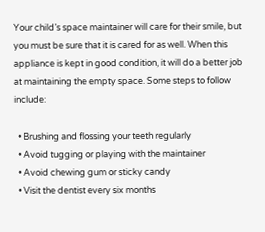Your child’s space maintainer will care for their smile, but you must be sure that it is cared for as well. When this appliance is kept in good condition, it will do a better job at maintaining the empty space. Some steps to follow include:

  • Brushing and flossing your teeth regularly
  • Avoid tugging or playing with the maintainer
  • Avoid chewing gum or sticky candy
  • Visit the dentist every six months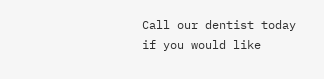Call our dentist today if you would like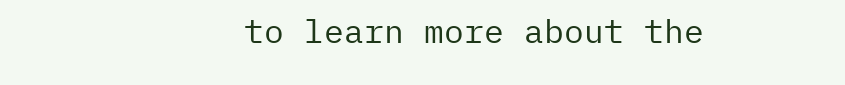to learn more about the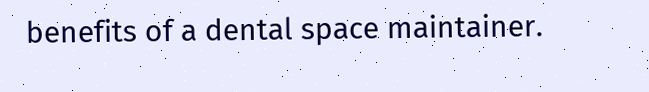benefits of a dental space maintainer.